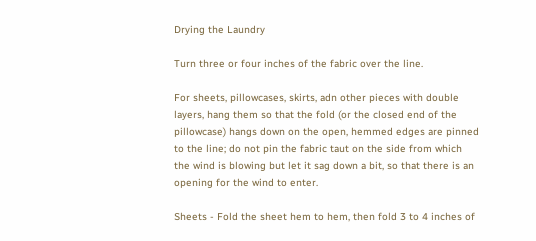Drying the Laundry

Turn three or four inches of the fabric over the line.

For sheets, pillowcases, skirts, adn other pieces with double layers, hang them so that the fold (or the closed end of the pillowcase) hangs down on the open, hemmed edges are pinned to the line; do not pin the fabric taut on the side from which the wind is blowing but let it sag down a bit, so that there is an opening for the wind to enter.

Sheets - Fold the sheet hem to hem, then fold 3 to 4 inches of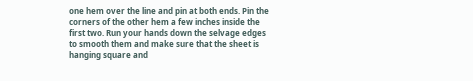one hem over the line and pin at both ends. Pin the corners of the other hem a few inches inside the first two. Run your hands down the selvage edges to smooth them and make sure that the sheet is hanging square and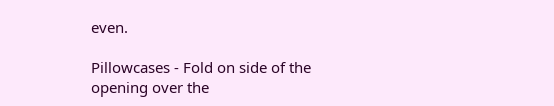even.

Pillowcases - Fold on side of the opening over the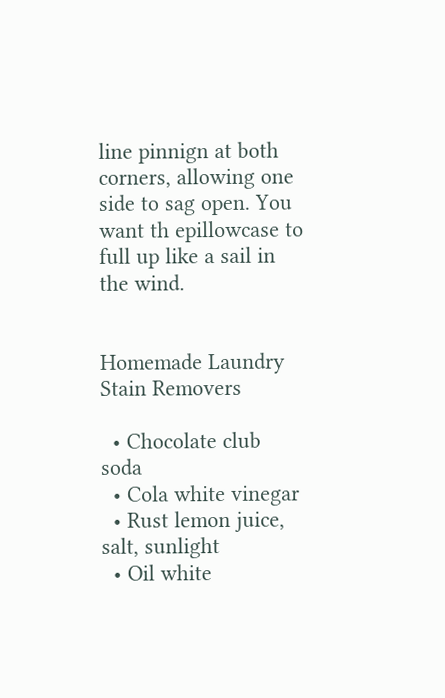line pinnign at both corners, allowing one side to sag open. You want th epillowcase to full up like a sail in the wind.


Homemade Laundry Stain Removers

  • Chocolate club soda
  • Cola white vinegar
  • Rust lemon juice, salt, sunlight
  • Oil white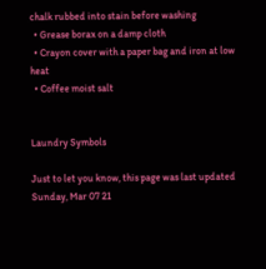chalk rubbed into stain before washing
  • Grease borax on a damp cloth
  • Crayon cover with a paper bag and iron at low heat
  • Coffee moist salt


Laundry Symbols

Just to let you know, this page was last updated Sunday, Mar 07 21